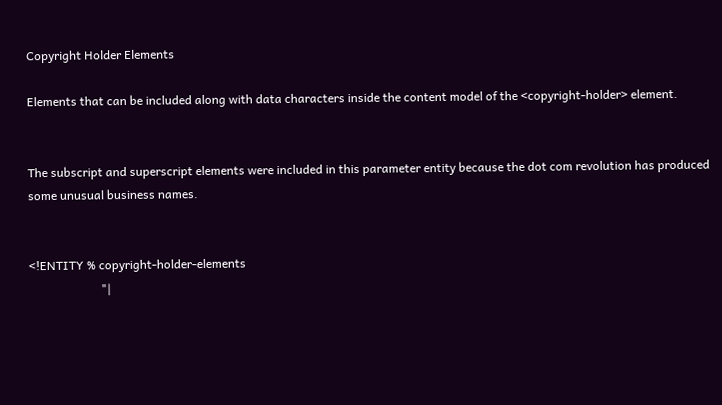Copyright Holder Elements

Elements that can be included along with data characters inside the content model of the <copyright-holder> element.


The subscript and superscript elements were included in this parameter entity because the dot com revolution has produced some unusual business names.


<!ENTITY % copyright-holder-elements
                        "|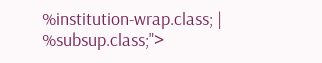%institution-wrap.class; | %subsup.class;">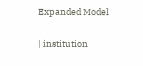Expanded Model

| institution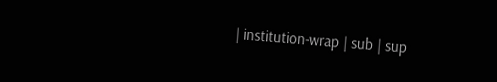| institution-wrap | sub | sup